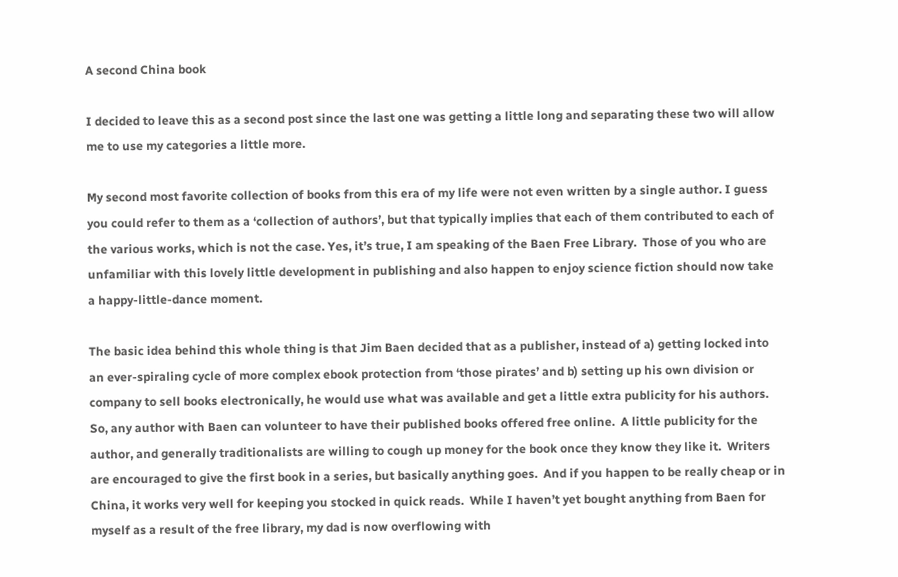A second China book

I decided to leave this as a second post since the last one was getting a little long and separating these two will allow me to use my categories a little more.

My second most favorite collection of books from this era of my life were not even written by a single author. I guess you could refer to them as a ‘collection of authors’, but that typically implies that each of them contributed to each of the various works, which is not the case. Yes, it’s true, I am speaking of the Baen Free Library.  Those of you who are unfamiliar with this lovely little development in publishing and also happen to enjoy science fiction should now take a happy-little-dance moment.

The basic idea behind this whole thing is that Jim Baen decided that as a publisher, instead of a) getting locked into an ever-spiraling cycle of more complex ebook protection from ‘those pirates’ and b) setting up his own division or company to sell books electronically, he would use what was available and get a little extra publicity for his authors.  So, any author with Baen can volunteer to have their published books offered free online.  A little publicity for the author, and generally traditionalists are willing to cough up money for the book once they know they like it.  Writers are encouraged to give the first book in a series, but basically anything goes.  And if you happen to be really cheap or in China, it works very well for keeping you stocked in quick reads.  While I haven’t yet bought anything from Baen for myself as a result of the free library, my dad is now overflowing with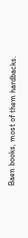Baen books, most of them hardbacks.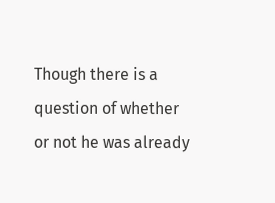Though there is a question of whether or not he was already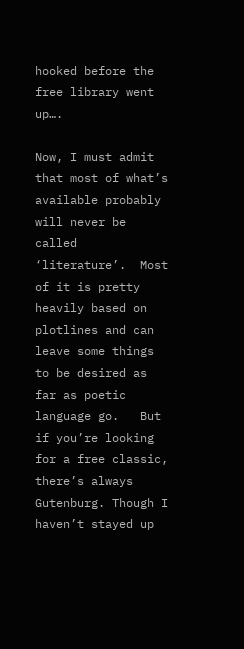hooked before the free library went up….

Now, I must admit that most of what’s available probably will never be called ‘literature’.  Most of it is pretty heavily based on plotlines and can leave some things to be desired as far as poetic language go.   But if you’re looking for a free classic, there’s always Gutenburg. Though I haven’t stayed up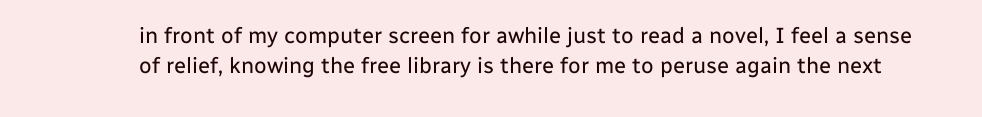in front of my computer screen for awhile just to read a novel, I feel a sense of relief, knowing the free library is there for me to peruse again the next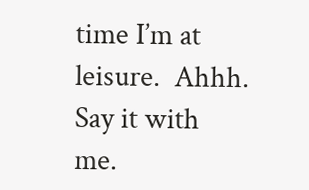time I’m at leisure.  Ahhh.  Say it with me.